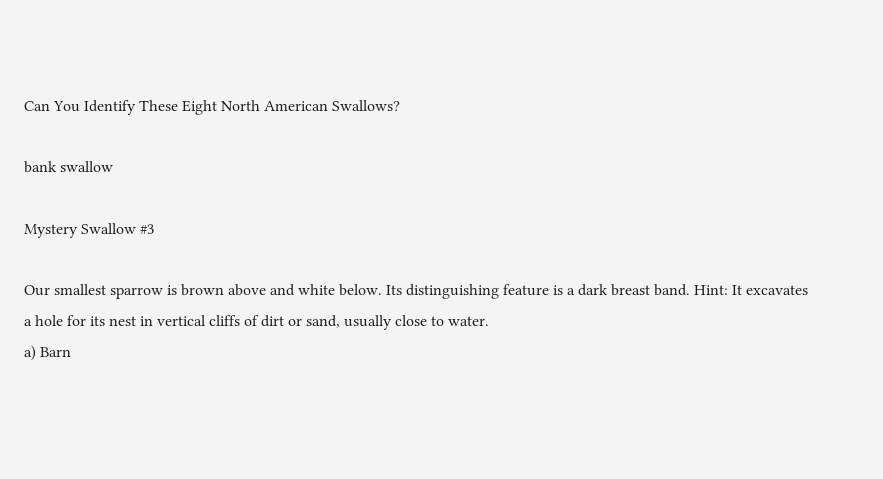Can You Identify These Eight North American Swallows?

bank swallow

Mystery Swallow #3

Our smallest sparrow is brown above and white below. Its distinguishing feature is a dark breast band. Hint: It excavates a hole for its nest in vertical cliffs of dirt or sand, usually close to water.
a) Barn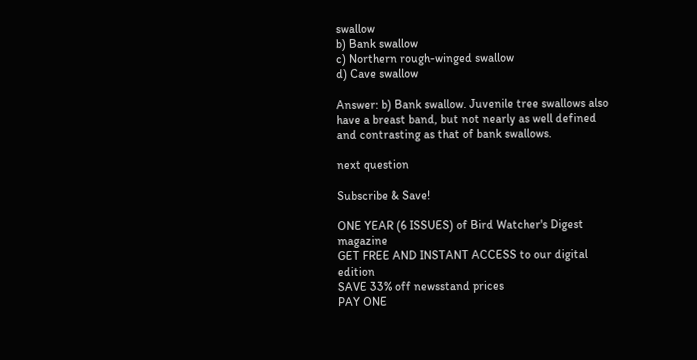swallow
b) Bank swallow
c) Northern rough-winged swallow
d) Cave swallow

Answer: b) Bank swallow. Juvenile tree swallows also have a breast band, but not nearly as well defined and contrasting as that of bank swallows.

next question

Subscribe & Save!

ONE YEAR (6 ISSUES) of Bird Watcher's Digest magazine
GET FREE AND INSTANT ACCESS to our digital edition
SAVE 33% off newsstand prices
PAY ONE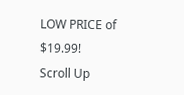LOW PRICE of $19.99!
Scroll Up